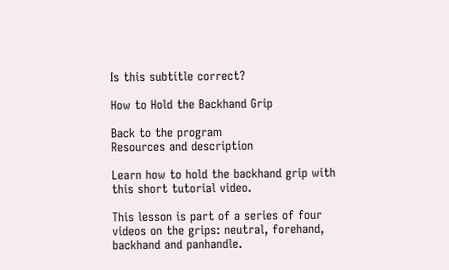Is this subtitle correct?

How to Hold the Backhand Grip

Back to the program
Resources and description

Learn how to hold the backhand grip with this short tutorial video.

This lesson is part of a series of four videos on the grips: neutral, forehand, backhand and panhandle.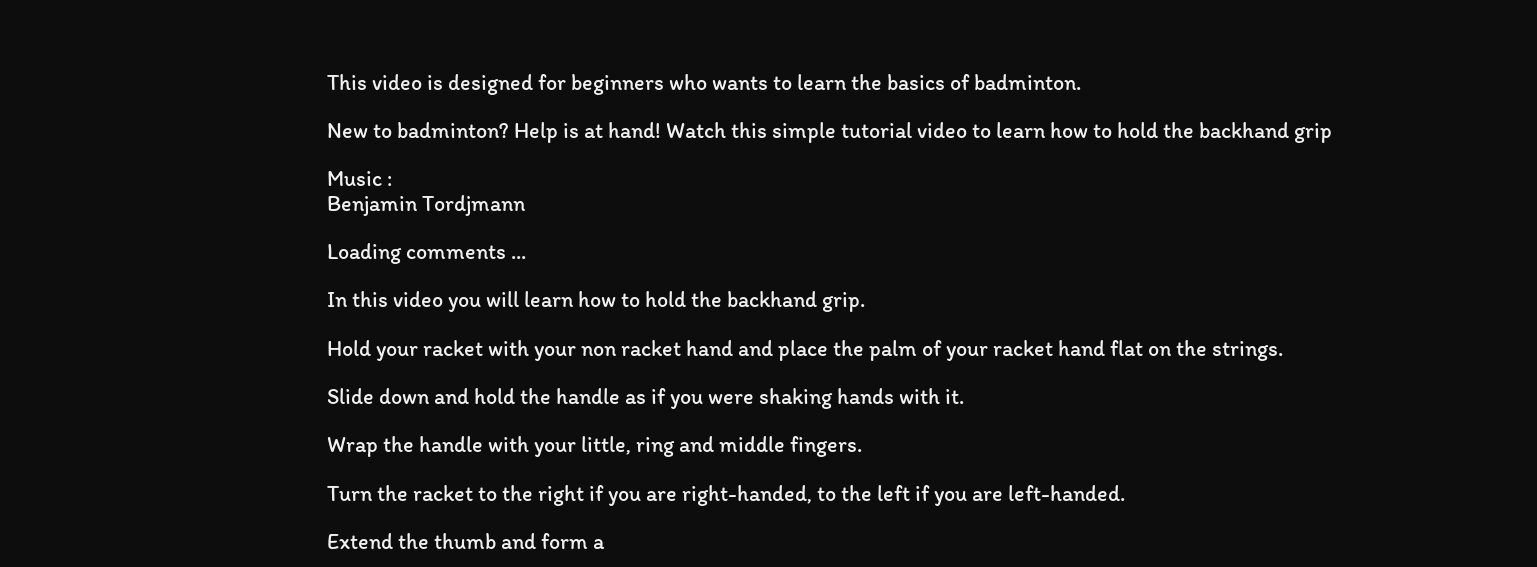This video is designed for beginners who wants to learn the basics of badminton.

New to badminton? Help is at hand! Watch this simple tutorial video to learn how to hold the backhand grip

Music :
Benjamin Tordjmann

Loading comments ...

In this video you will learn how to hold the backhand grip.

Hold your racket with your non racket hand and place the palm of your racket hand flat on the strings.

Slide down and hold the handle as if you were shaking hands with it.

Wrap the handle with your little, ring and middle fingers.

Turn the racket to the right if you are right-handed, to the left if you are left-handed.

Extend the thumb and form a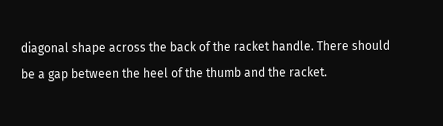diagonal shape across the back of the racket handle. There should be a gap between the heel of the thumb and the racket.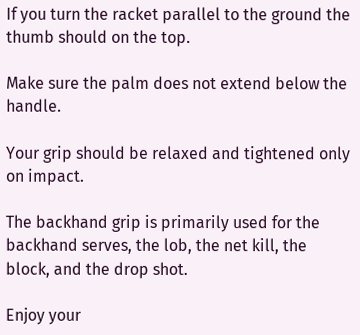If you turn the racket parallel to the ground the thumb should on the top.

Make sure the palm does not extend below the handle.

Your grip should be relaxed and tightened only on impact.

The backhand grip is primarily used for the backhand serves, the lob, the net kill, the block, and the drop shot.

Enjoy your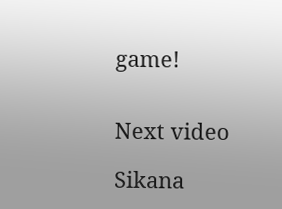game!


Next video

Sikana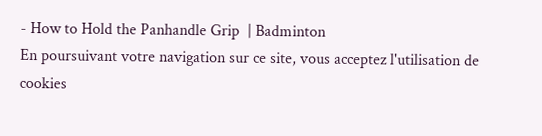- How to Hold the Panhandle Grip  | Badminton
En poursuivant votre navigation sur ce site, vous acceptez l'utilisation de cookies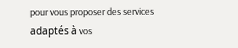pour vous proposer des services adaptés à vos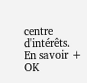centre d'intérêts. En savoir + OK